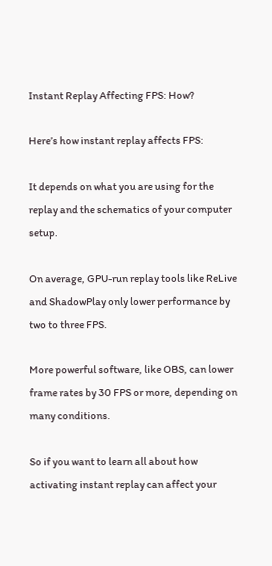Instant Replay Affecting FPS: How?

Here’s how instant replay affects FPS:

It depends on what you are using for the replay and the schematics of your computer setup.

On average, GPU-run replay tools like ReLive and ShadowPlay only lower performance by two to three FPS.

More powerful software, like OBS, can lower frame rates by 30 FPS or more, depending on many conditions.

So if you want to learn all about how activating instant replay can affect your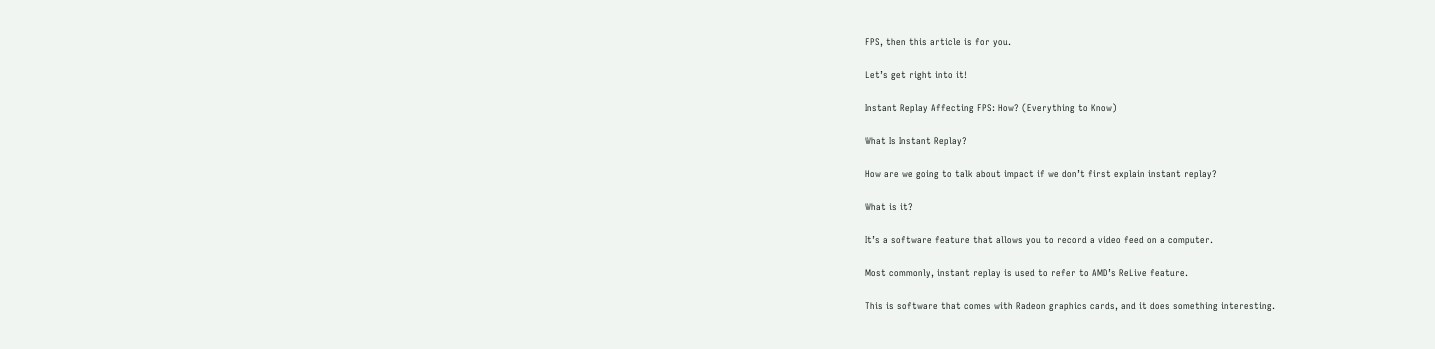FPS, then this article is for you.

Let’s get right into it!

Instant Replay Affecting FPS: How? (Everything to Know)

What Is Instant Replay?

How are we going to talk about impact if we don’t first explain instant replay?

What is it?

It’s a software feature that allows you to record a video feed on a computer.

Most commonly, instant replay is used to refer to AMD’s ReLive feature.

This is software that comes with Radeon graphics cards, and it does something interesting.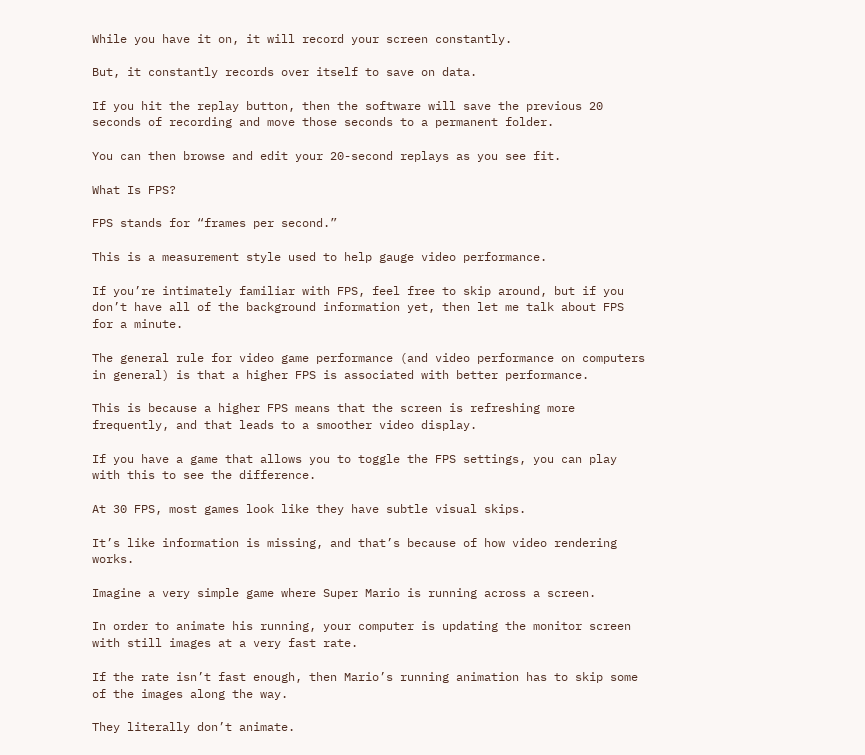While you have it on, it will record your screen constantly.

But, it constantly records over itself to save on data.

If you hit the replay button, then the software will save the previous 20 seconds of recording and move those seconds to a permanent folder.

You can then browse and edit your 20-second replays as you see fit.

What Is FPS?

FPS stands for “frames per second.”

This is a measurement style used to help gauge video performance.

If you’re intimately familiar with FPS, feel free to skip around, but if you don’t have all of the background information yet, then let me talk about FPS for a minute.

The general rule for video game performance (and video performance on computers in general) is that a higher FPS is associated with better performance.

This is because a higher FPS means that the screen is refreshing more frequently, and that leads to a smoother video display.

If you have a game that allows you to toggle the FPS settings, you can play with this to see the difference.

At 30 FPS, most games look like they have subtle visual skips.

It’s like information is missing, and that’s because of how video rendering works.

Imagine a very simple game where Super Mario is running across a screen.

In order to animate his running, your computer is updating the monitor screen with still images at a very fast rate.

If the rate isn’t fast enough, then Mario’s running animation has to skip some of the images along the way.

They literally don’t animate.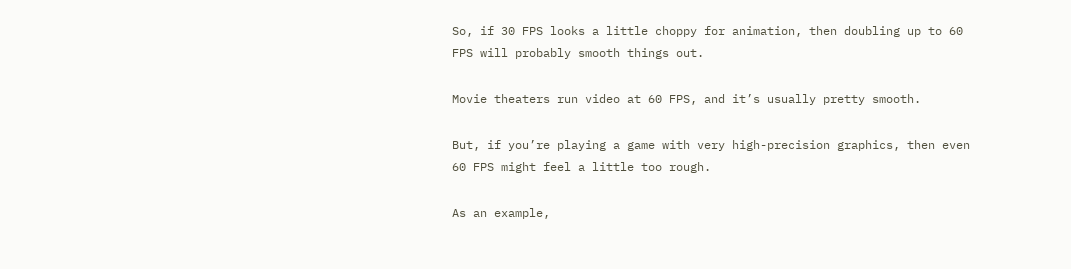So, if 30 FPS looks a little choppy for animation, then doubling up to 60 FPS will probably smooth things out.

Movie theaters run video at 60 FPS, and it’s usually pretty smooth.

But, if you’re playing a game with very high-precision graphics, then even 60 FPS might feel a little too rough.

As an example,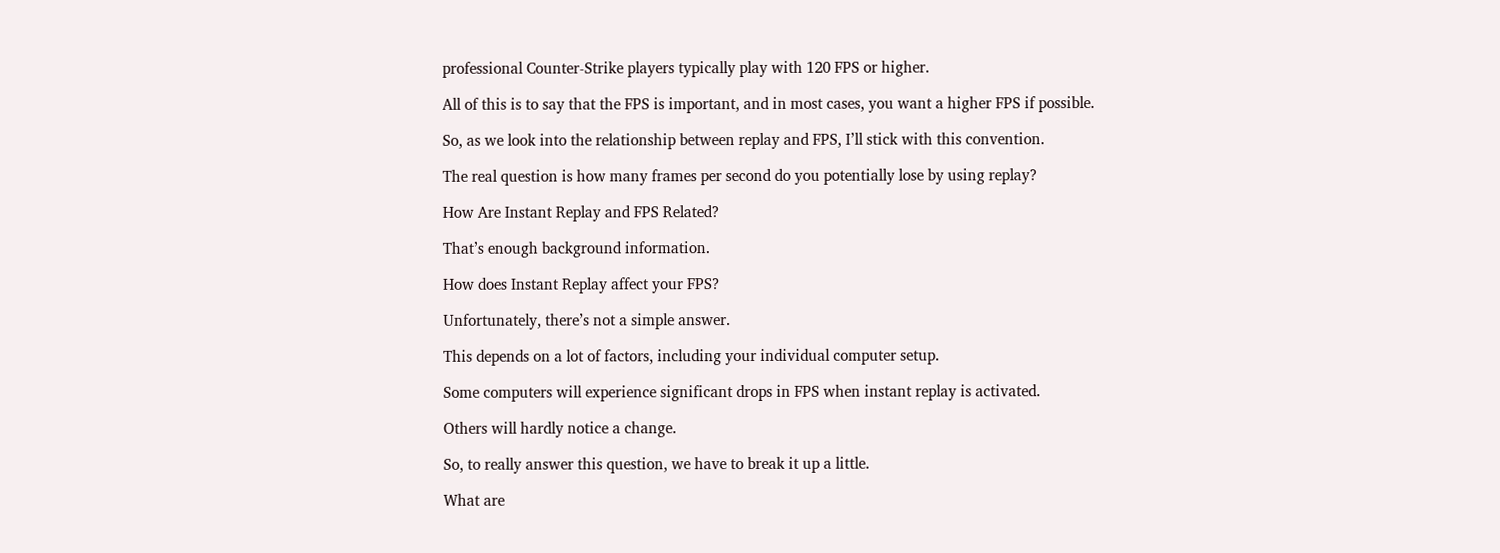professional Counter-Strike players typically play with 120 FPS or higher.

All of this is to say that the FPS is important, and in most cases, you want a higher FPS if possible.

So, as we look into the relationship between replay and FPS, I’ll stick with this convention.

The real question is how many frames per second do you potentially lose by using replay?

How Are Instant Replay and FPS Related?

That’s enough background information.

How does Instant Replay affect your FPS?

Unfortunately, there’s not a simple answer.

This depends on a lot of factors, including your individual computer setup.

Some computers will experience significant drops in FPS when instant replay is activated.

Others will hardly notice a change.

So, to really answer this question, we have to break it up a little.

What are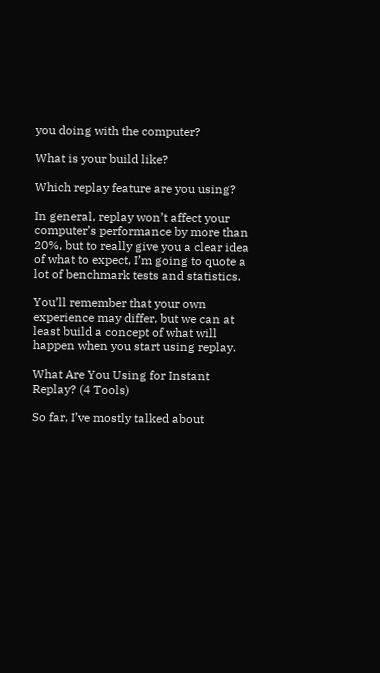you doing with the computer?

What is your build like?

Which replay feature are you using?

In general, replay won’t affect your computer’s performance by more than 20%, but to really give you a clear idea of what to expect, I’m going to quote a lot of benchmark tests and statistics.

You’ll remember that your own experience may differ, but we can at least build a concept of what will happen when you start using replay.

What Are You Using for Instant Replay? (4 Tools)

So far, I’ve mostly talked about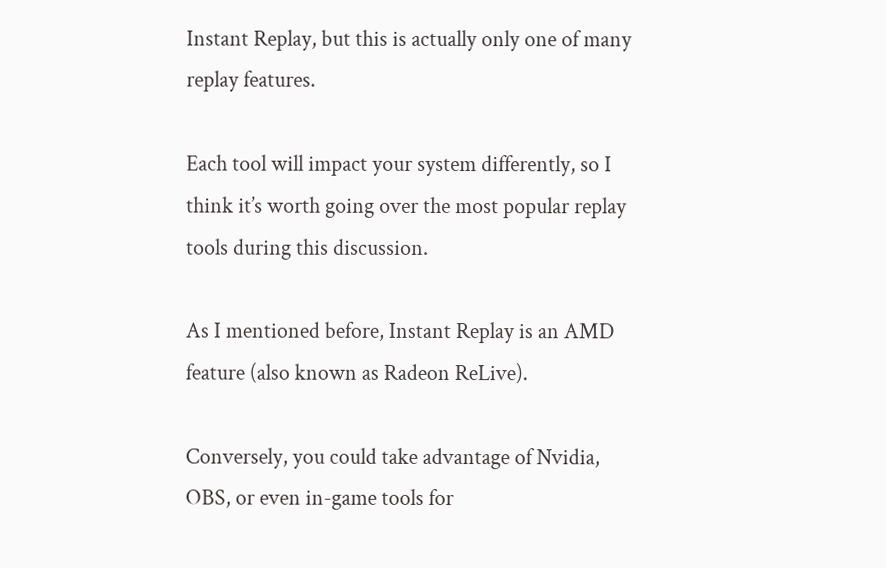Instant Replay, but this is actually only one of many replay features.

Each tool will impact your system differently, so I think it’s worth going over the most popular replay tools during this discussion.

As I mentioned before, Instant Replay is an AMD feature (also known as Radeon ReLive).

Conversely, you could take advantage of Nvidia, OBS, or even in-game tools for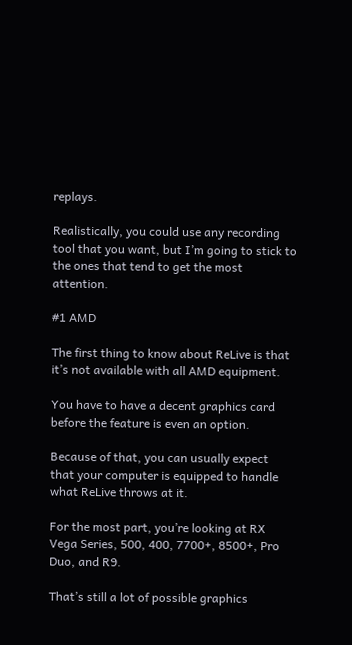replays.

Realistically, you could use any recording tool that you want, but I’m going to stick to the ones that tend to get the most attention.

#1 AMD

The first thing to know about ReLive is that it’s not available with all AMD equipment.

You have to have a decent graphics card before the feature is even an option.

Because of that, you can usually expect that your computer is equipped to handle what ReLive throws at it.

For the most part, you’re looking at RX Vega Series, 500, 400, 7700+, 8500+, Pro Duo, and R9.

That’s still a lot of possible graphics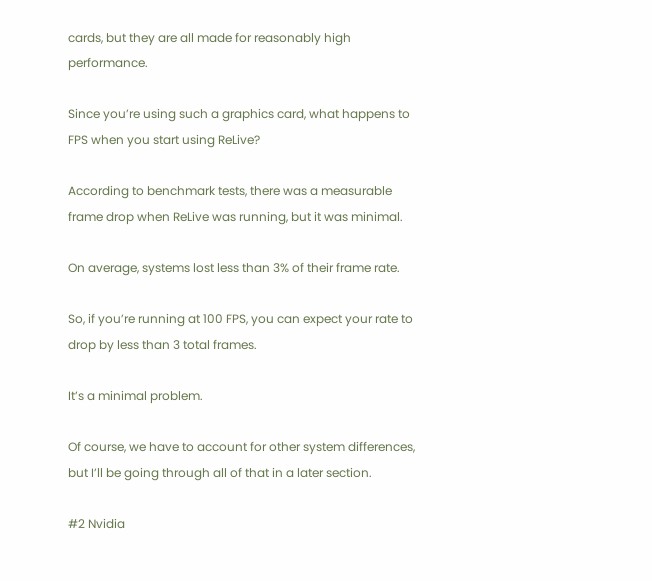cards, but they are all made for reasonably high performance.

Since you’re using such a graphics card, what happens to FPS when you start using ReLive?

According to benchmark tests, there was a measurable frame drop when ReLive was running, but it was minimal.

On average, systems lost less than 3% of their frame rate.

So, if you’re running at 100 FPS, you can expect your rate to drop by less than 3 total frames.

It’s a minimal problem.

Of course, we have to account for other system differences, but I’ll be going through all of that in a later section.

#2 Nvidia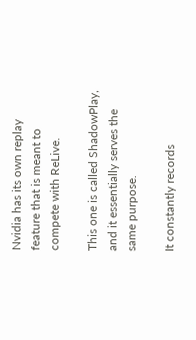Nvidia has its own replay feature that is meant to compete with ReLive.

This one is called ShadowPlay, and it essentially serves the same purpose.

It constantly records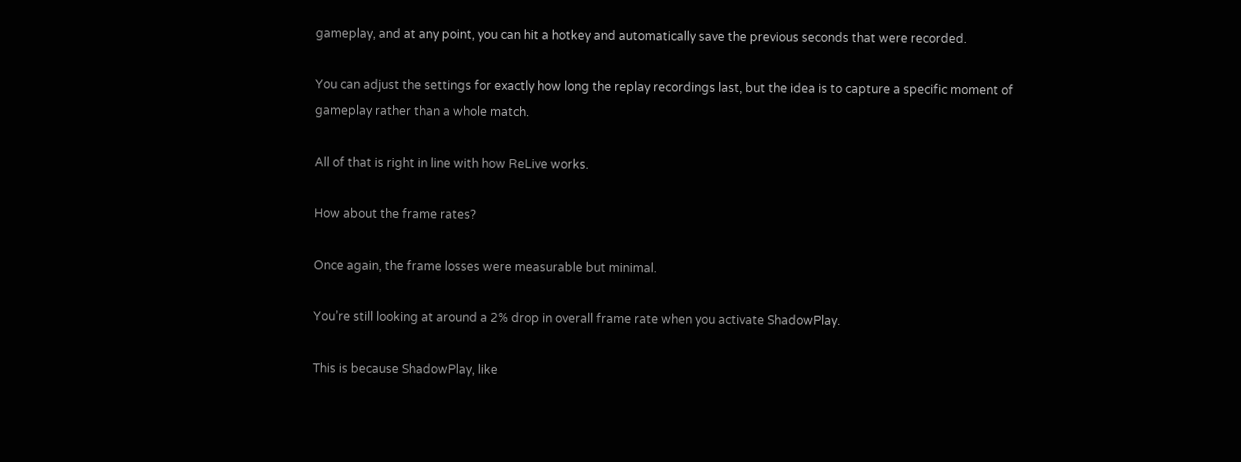gameplay, and at any point, you can hit a hotkey and automatically save the previous seconds that were recorded.

You can adjust the settings for exactly how long the replay recordings last, but the idea is to capture a specific moment of gameplay rather than a whole match.

All of that is right in line with how ReLive works.

How about the frame rates?

Once again, the frame losses were measurable but minimal.

You’re still looking at around a 2% drop in overall frame rate when you activate ShadowPlay.

This is because ShadowPlay, like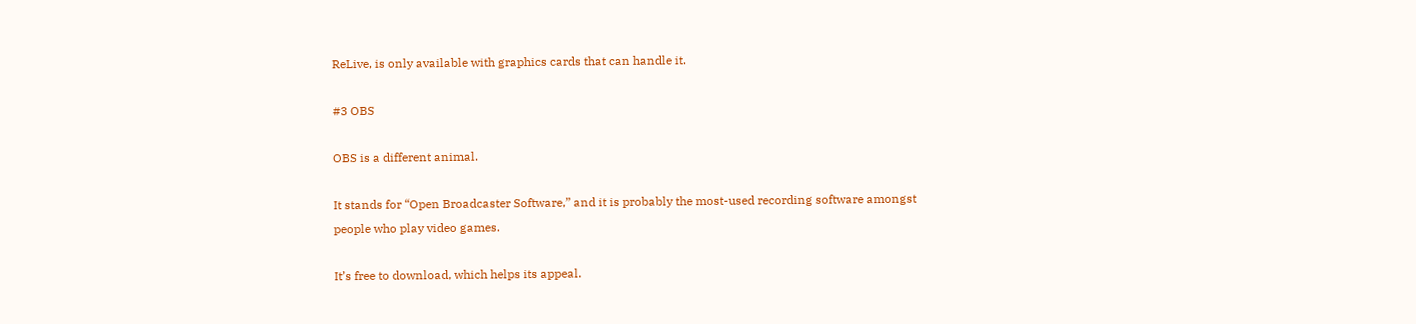ReLive, is only available with graphics cards that can handle it.

#3 OBS

OBS is a different animal.

It stands for “Open Broadcaster Software,” and it is probably the most-used recording software amongst people who play video games.

It’s free to download, which helps its appeal.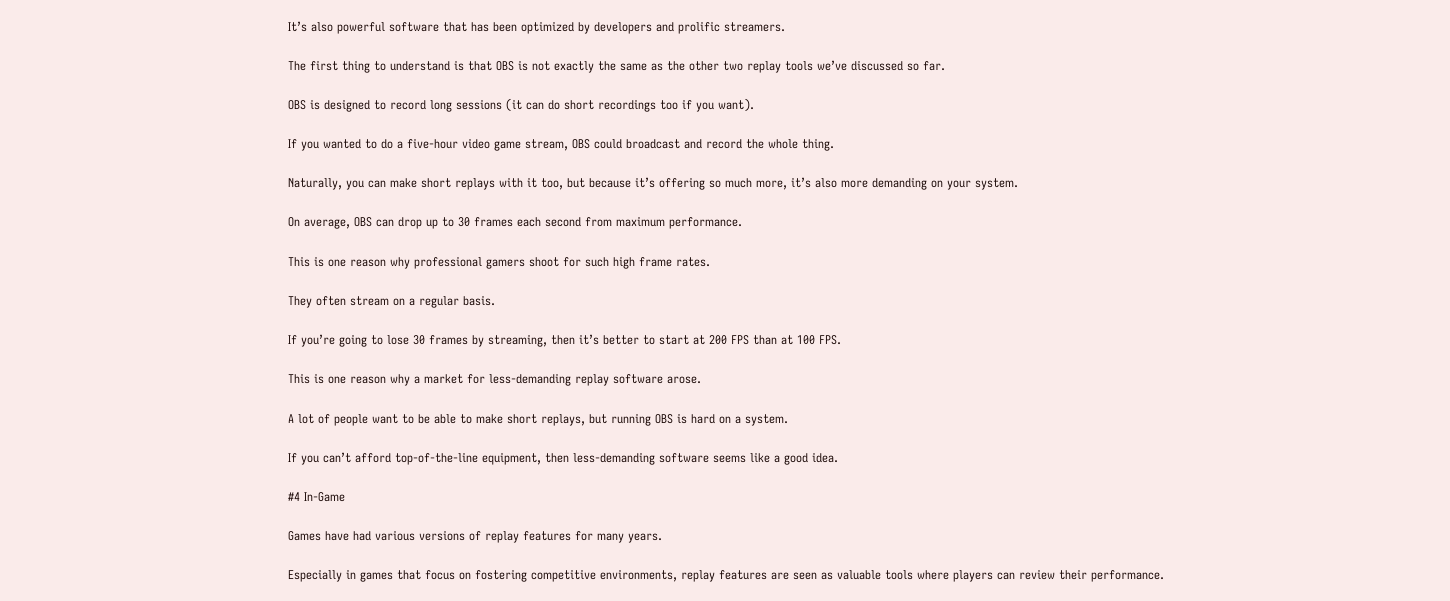It’s also powerful software that has been optimized by developers and prolific streamers.

The first thing to understand is that OBS is not exactly the same as the other two replay tools we’ve discussed so far.

OBS is designed to record long sessions (it can do short recordings too if you want).

If you wanted to do a five-hour video game stream, OBS could broadcast and record the whole thing.

Naturally, you can make short replays with it too, but because it’s offering so much more, it’s also more demanding on your system.

On average, OBS can drop up to 30 frames each second from maximum performance.

This is one reason why professional gamers shoot for such high frame rates.

They often stream on a regular basis.

If you’re going to lose 30 frames by streaming, then it’s better to start at 200 FPS than at 100 FPS.

This is one reason why a market for less-demanding replay software arose.

A lot of people want to be able to make short replays, but running OBS is hard on a system.

If you can’t afford top-of-the-line equipment, then less-demanding software seems like a good idea.

#4 In-Game

Games have had various versions of replay features for many years.

Especially in games that focus on fostering competitive environments, replay features are seen as valuable tools where players can review their performance.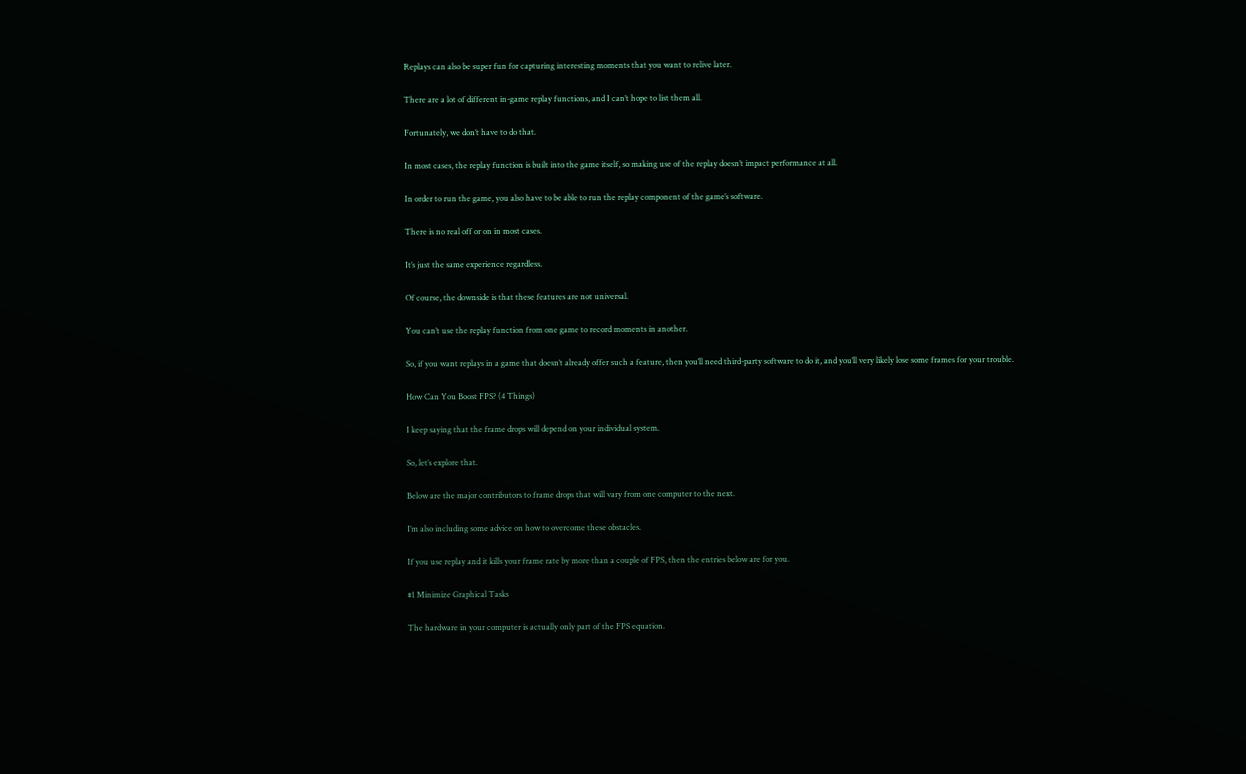Replays can also be super fun for capturing interesting moments that you want to relive later.

There are a lot of different in-game replay functions, and I can’t hope to list them all.

Fortunately, we don’t have to do that.

In most cases, the replay function is built into the game itself, so making use of the replay doesn’t impact performance at all.

In order to run the game, you also have to be able to run the replay component of the game’s software.

There is no real off or on in most cases.

It’s just the same experience regardless.

Of course, the downside is that these features are not universal.

You can’t use the replay function from one game to record moments in another.

So, if you want replays in a game that doesn’t already offer such a feature, then you’ll need third-party software to do it, and you’ll very likely lose some frames for your trouble.

How Can You Boost FPS? (4 Things)

I keep saying that the frame drops will depend on your individual system.

So, let’s explore that.

Below are the major contributors to frame drops that will vary from one computer to the next.

I’m also including some advice on how to overcome these obstacles.

If you use replay and it kills your frame rate by more than a couple of FPS, then the entries below are for you.

#1 Minimize Graphical Tasks

The hardware in your computer is actually only part of the FPS equation.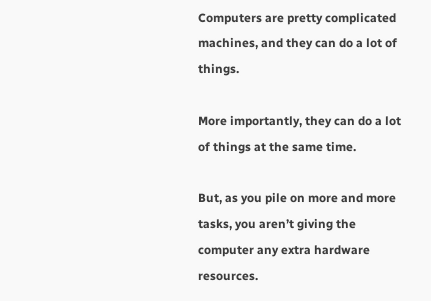Computers are pretty complicated machines, and they can do a lot of things.

More importantly, they can do a lot of things at the same time.

But, as you pile on more and more tasks, you aren’t giving the computer any extra hardware resources.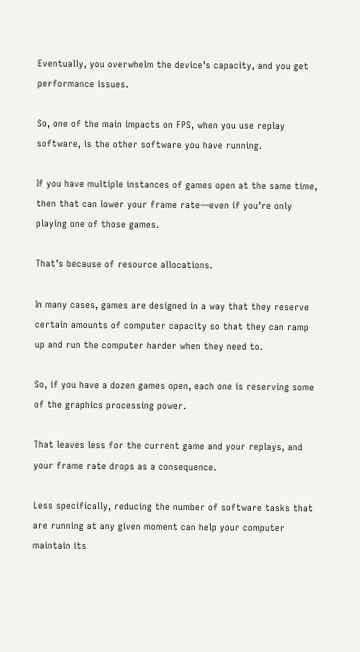Eventually, you overwhelm the device’s capacity, and you get performance issues.

So, one of the main impacts on FPS, when you use replay software, is the other software you have running.

If you have multiple instances of games open at the same time, then that can lower your frame rate—even if you’re only playing one of those games.

That’s because of resource allocations.

In many cases, games are designed in a way that they reserve certain amounts of computer capacity so that they can ramp up and run the computer harder when they need to.

So, if you have a dozen games open, each one is reserving some of the graphics processing power.

That leaves less for the current game and your replays, and your frame rate drops as a consequence.

Less specifically, reducing the number of software tasks that are running at any given moment can help your computer maintain its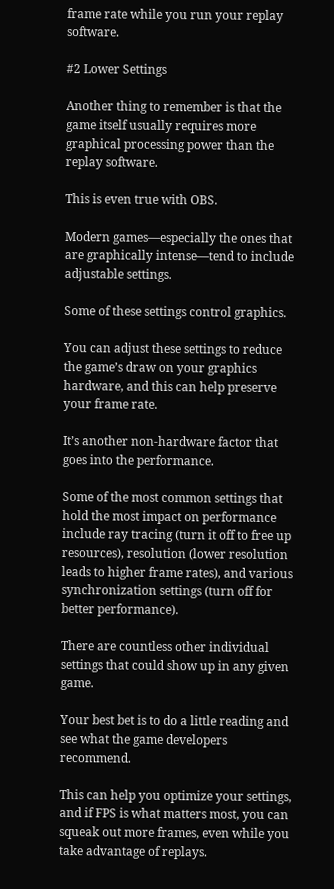frame rate while you run your replay software.

#2 Lower Settings

Another thing to remember is that the game itself usually requires more graphical processing power than the replay software.

This is even true with OBS.

Modern games—especially the ones that are graphically intense—tend to include adjustable settings.

Some of these settings control graphics.

You can adjust these settings to reduce the game’s draw on your graphics hardware, and this can help preserve your frame rate.

It’s another non-hardware factor that goes into the performance.

Some of the most common settings that hold the most impact on performance include ray tracing (turn it off to free up resources), resolution (lower resolution leads to higher frame rates), and various synchronization settings (turn off for better performance).

There are countless other individual settings that could show up in any given game.

Your best bet is to do a little reading and see what the game developers recommend.

This can help you optimize your settings, and if FPS is what matters most, you can squeak out more frames, even while you take advantage of replays.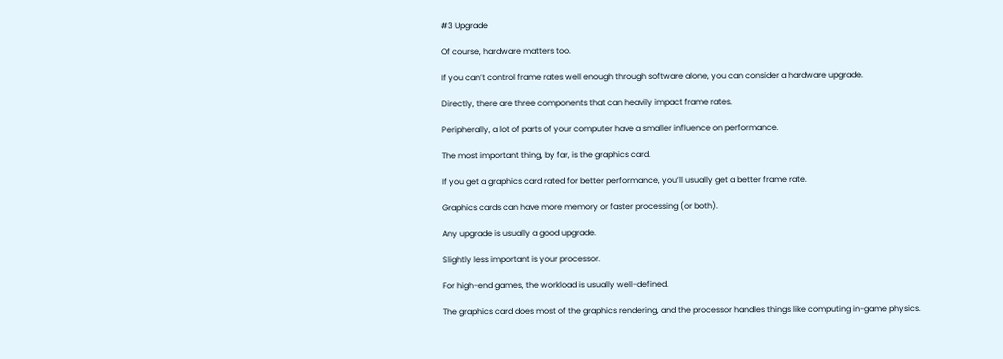#3 Upgrade

Of course, hardware matters too.

If you can’t control frame rates well enough through software alone, you can consider a hardware upgrade.

Directly, there are three components that can heavily impact frame rates.

Peripherally, a lot of parts of your computer have a smaller influence on performance.

The most important thing, by far, is the graphics card.

If you get a graphics card rated for better performance, you’ll usually get a better frame rate.

Graphics cards can have more memory or faster processing (or both).

Any upgrade is usually a good upgrade.

Slightly less important is your processor.

For high-end games, the workload is usually well-defined.

The graphics card does most of the graphics rendering, and the processor handles things like computing in-game physics.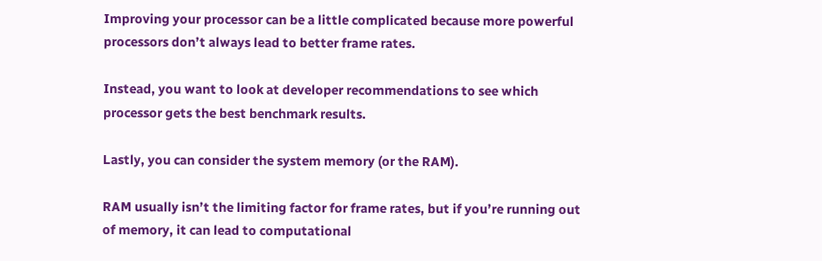Improving your processor can be a little complicated because more powerful processors don’t always lead to better frame rates.

Instead, you want to look at developer recommendations to see which processor gets the best benchmark results.

Lastly, you can consider the system memory (or the RAM).

RAM usually isn’t the limiting factor for frame rates, but if you’re running out of memory, it can lead to computational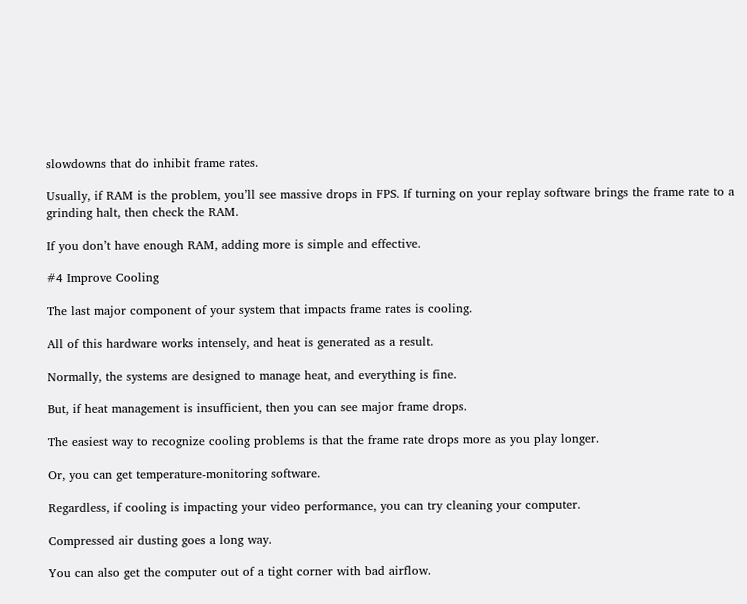slowdowns that do inhibit frame rates.

Usually, if RAM is the problem, you’ll see massive drops in FPS. If turning on your replay software brings the frame rate to a grinding halt, then check the RAM.

If you don’t have enough RAM, adding more is simple and effective.

#4 Improve Cooling

The last major component of your system that impacts frame rates is cooling.

All of this hardware works intensely, and heat is generated as a result.

Normally, the systems are designed to manage heat, and everything is fine.

But, if heat management is insufficient, then you can see major frame drops.

The easiest way to recognize cooling problems is that the frame rate drops more as you play longer.

Or, you can get temperature-monitoring software.

Regardless, if cooling is impacting your video performance, you can try cleaning your computer.

Compressed air dusting goes a long way.

You can also get the computer out of a tight corner with bad airflow.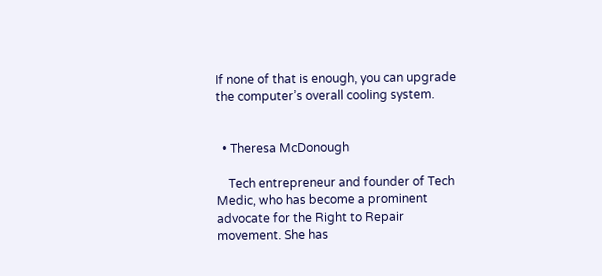If none of that is enough, you can upgrade the computer’s overall cooling system.


  • Theresa McDonough

    Tech entrepreneur and founder of Tech Medic, who has become a prominent advocate for the Right to Repair movement. She has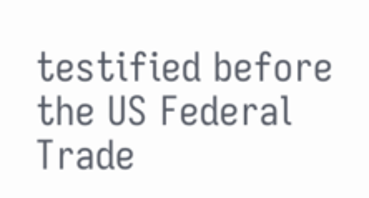testified before the US Federal Trade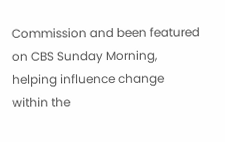Commission and been featured on CBS Sunday Morning, helping influence change within the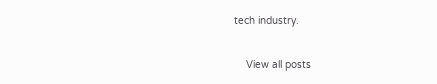tech industry.

    View all posts